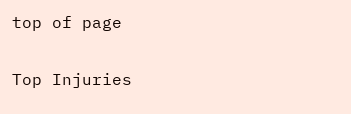top of page

Top Injuries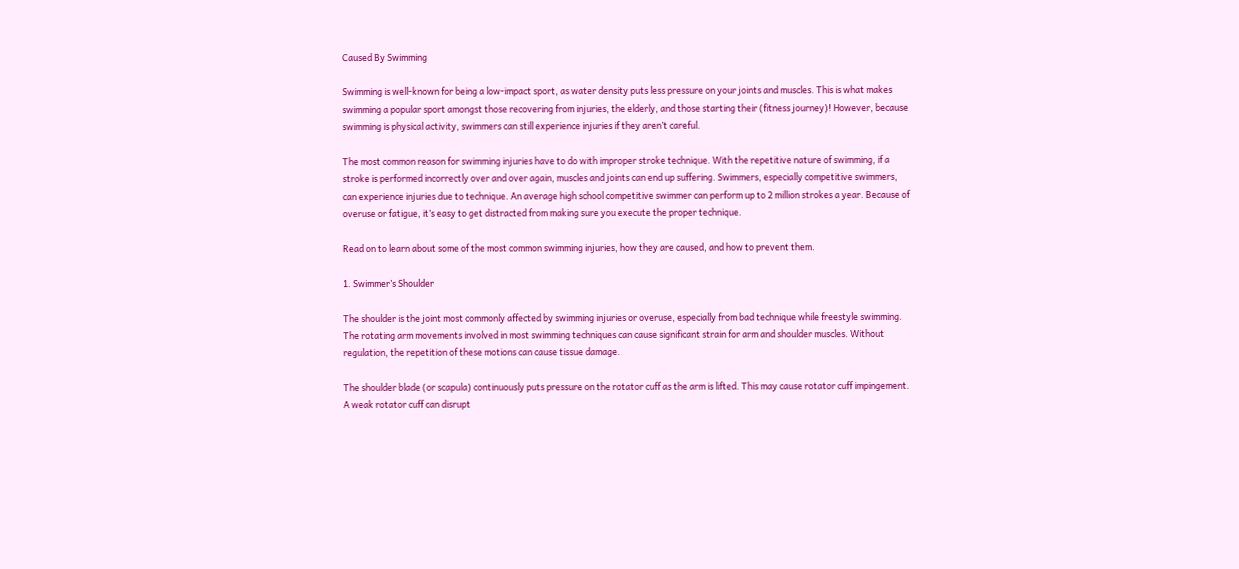Caused By Swimming

Swimming is well-known for being a low-impact sport, as water density puts less pressure on your joints and muscles. This is what makes swimming a popular sport amongst those recovering from injuries, the elderly, and those starting their (fitness journey)! However, because swimming is physical activity, swimmers can still experience injuries if they aren’t careful.

The most common reason for swimming injuries have to do with improper stroke technique. With the repetitive nature of swimming, if a stroke is performed incorrectly over and over again, muscles and joints can end up suffering. Swimmers, especially competitive swimmers, can experience injuries due to technique. An average high school competitive swimmer can perform up to 2 million strokes a year. Because of overuse or fatigue, it’s easy to get distracted from making sure you execute the proper technique.

Read on to learn about some of the most common swimming injuries, how they are caused, and how to prevent them.

1. Swimmer’s Shoulder

The shoulder is the joint most commonly affected by swimming injuries or overuse, especially from bad technique while freestyle swimming. The rotating arm movements involved in most swimming techniques can cause significant strain for arm and shoulder muscles. Without regulation, the repetition of these motions can cause tissue damage.

The shoulder blade (or scapula) continuously puts pressure on the rotator cuff as the arm is lifted. This may cause rotator cuff impingement. A weak rotator cuff can disrupt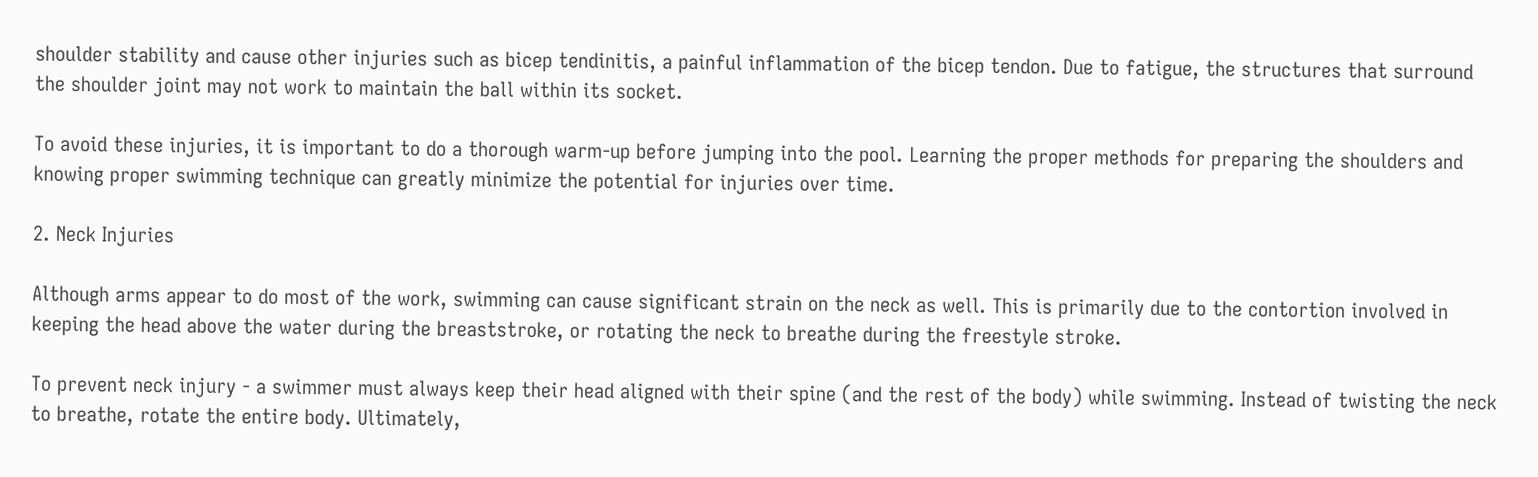shoulder stability and cause other injuries such as bicep tendinitis, a painful inflammation of the bicep tendon. Due to fatigue, the structures that surround the shoulder joint may not work to maintain the ball within its socket.

To avoid these injuries, it is important to do a thorough warm-up before jumping into the pool. Learning the proper methods for preparing the shoulders and knowing proper swimming technique can greatly minimize the potential for injuries over time.

2. Neck Injuries

Although arms appear to do most of the work, swimming can cause significant strain on the neck as well. This is primarily due to the contortion involved in keeping the head above the water during the breaststroke, or rotating the neck to breathe during the freestyle stroke.

To prevent neck injury - a swimmer must always keep their head aligned with their spine (and the rest of the body) while swimming. Instead of twisting the neck to breathe, rotate the entire body. Ultimately,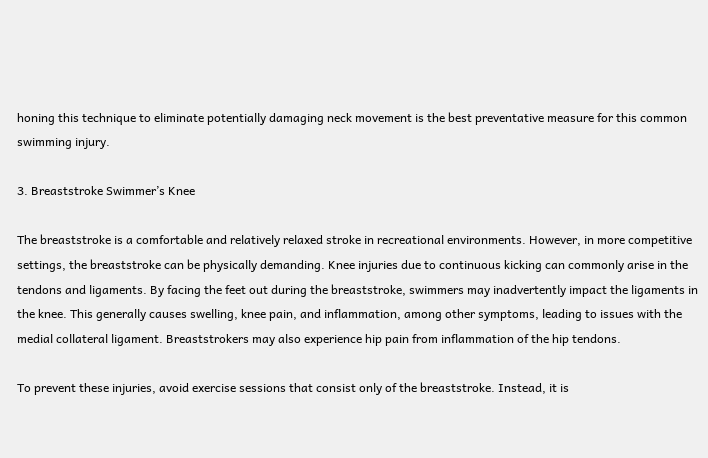honing this technique to eliminate potentially damaging neck movement is the best preventative measure for this common swimming injury.

3. Breaststroke Swimmer’s Knee

The breaststroke is a comfortable and relatively relaxed stroke in recreational environments. However, in more competitive settings, the breaststroke can be physically demanding. Knee injuries due to continuous kicking can commonly arise in the tendons and ligaments. By facing the feet out during the breaststroke, swimmers may inadvertently impact the ligaments in the knee. This generally causes swelling, knee pain, and inflammation, among other symptoms, leading to issues with the medial collateral ligament. Breaststrokers may also experience hip pain from inflammation of the hip tendons.

To prevent these injuries, avoid exercise sessions that consist only of the breaststroke. Instead, it is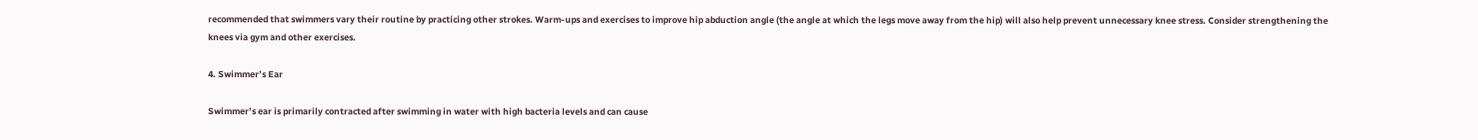recommended that swimmers vary their routine by practicing other strokes. Warm-ups and exercises to improve hip abduction angle (the angle at which the legs move away from the hip) will also help prevent unnecessary knee stress. Consider strengthening the knees via gym and other exercises.

4. Swimmer’s Ear

Swimmer’s ear is primarily contracted after swimming in water with high bacteria levels and can cause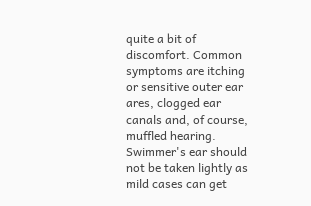quite a bit of discomfort. Common symptoms are itching or sensitive outer ear ares, clogged ear canals and, of course, muffled hearing. Swimmer's ear should not be taken lightly as mild cases can get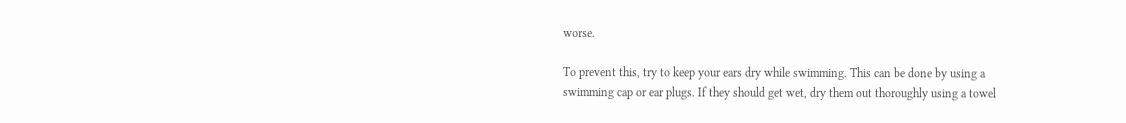worse.

To prevent this, try to keep your ears dry while swimming. This can be done by using a swimming cap or ear plugs. If they should get wet, dry them out thoroughly using a towel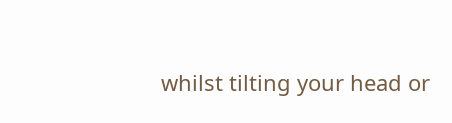whilst tilting your head or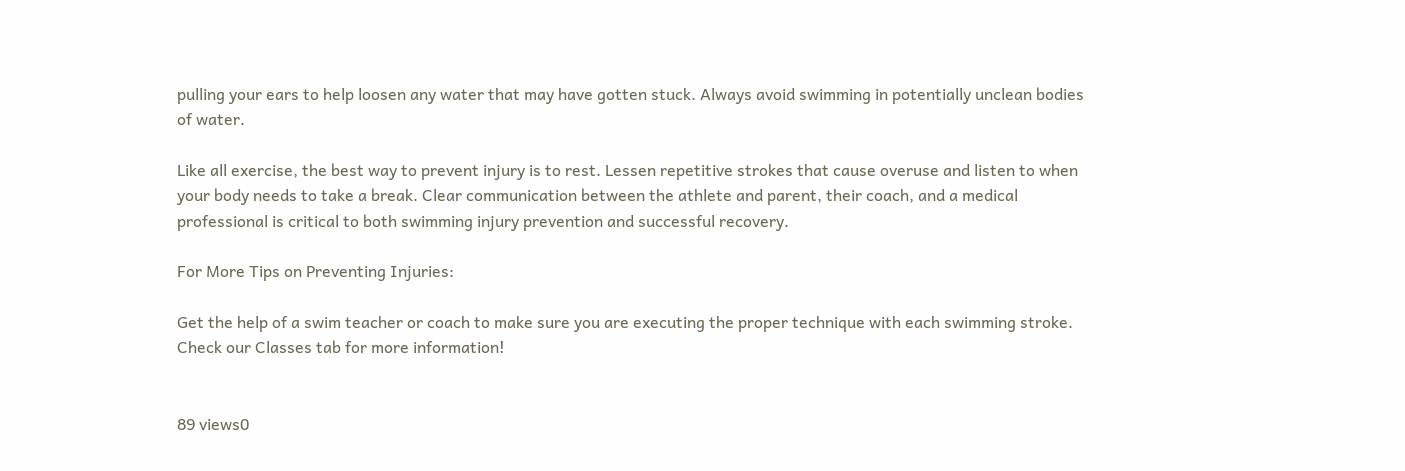pulling your ears to help loosen any water that may have gotten stuck. Always avoid swimming in potentially unclean bodies of water.

Like all exercise, the best way to prevent injury is to rest. Lessen repetitive strokes that cause overuse and listen to when your body needs to take a break. Clear communication between the athlete and parent, their coach, and a medical professional is critical to both swimming injury prevention and successful recovery.

For More Tips on Preventing Injuries:

Get the help of a swim teacher or coach to make sure you are executing the proper technique with each swimming stroke. Check our Classes tab for more information!


89 views0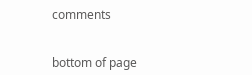comments


bottom of page